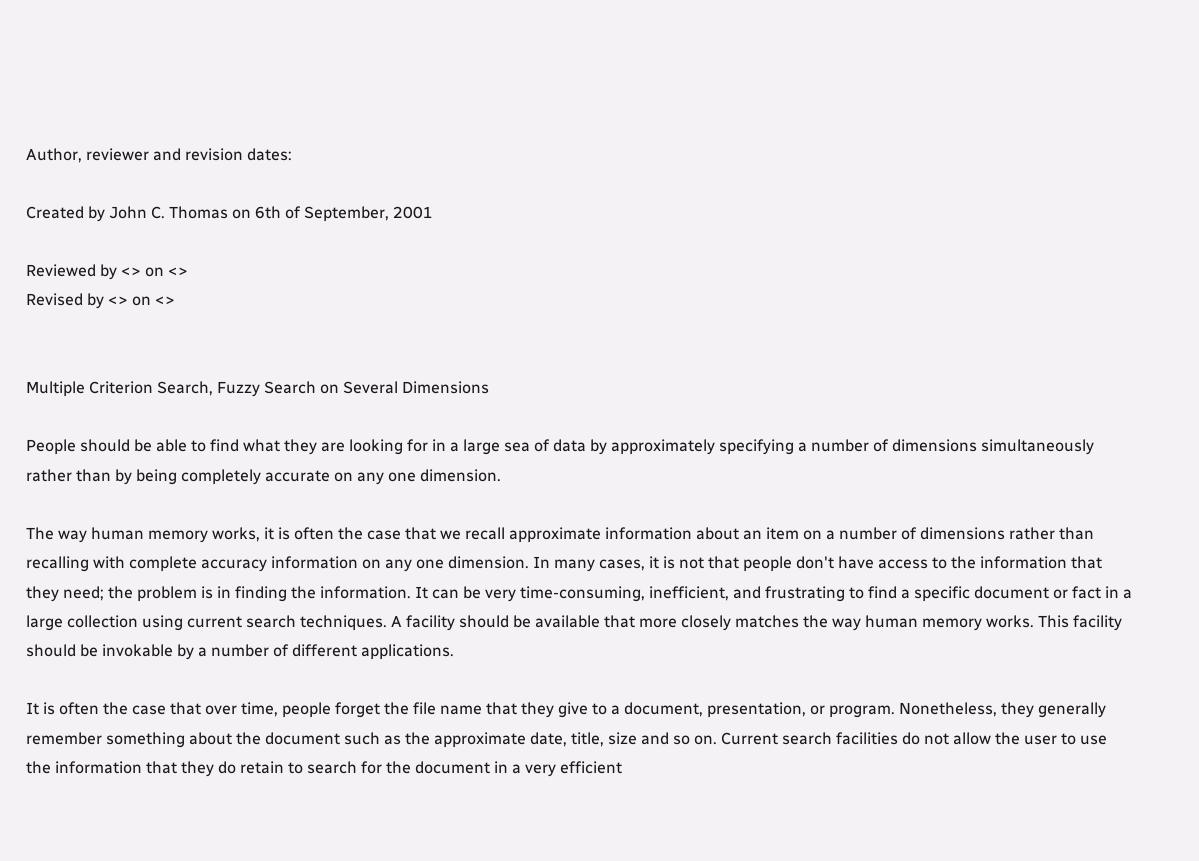Author, reviewer and revision dates:

Created by John C. Thomas on 6th of September, 2001

Reviewed by <> on <>
Revised by <> on <>


Multiple Criterion Search, Fuzzy Search on Several Dimensions

People should be able to find what they are looking for in a large sea of data by approximately specifying a number of dimensions simultaneously rather than by being completely accurate on any one dimension.

The way human memory works, it is often the case that we recall approximate information about an item on a number of dimensions rather than recalling with complete accuracy information on any one dimension. In many cases, it is not that people don't have access to the information that they need; the problem is in finding the information. It can be very time-consuming, inefficient, and frustrating to find a specific document or fact in a large collection using current search techniques. A facility should be available that more closely matches the way human memory works. This facility should be invokable by a number of different applications.

It is often the case that over time, people forget the file name that they give to a document, presentation, or program. Nonetheless, they generally remember something about the document such as the approximate date, title, size and so on. Current search facilities do not allow the user to use the information that they do retain to search for the document in a very efficient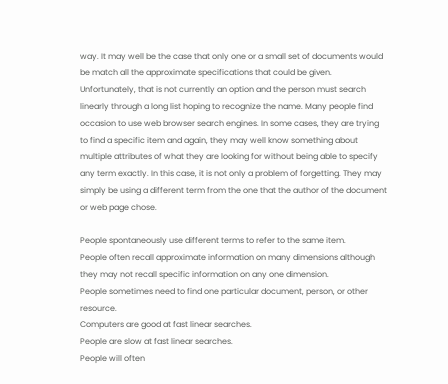way. It may well be the case that only one or a small set of documents would be match all the approximate specifications that could be given. Unfortunately, that is not currently an option and the person must search linearly through a long list hoping to recognize the name. Many people find occasion to use web browser search engines. In some cases, they are trying to find a specific item and again, they may well know something about multiple attributes of what they are looking for without being able to specify any term exactly. In this case, it is not only a problem of forgetting. They may simply be using a different term from the one that the author of the document or web page chose.

People spontaneously use different terms to refer to the same item.
People often recall approximate information on many dimensions although they may not recall specific information on any one dimension.
People sometimes need to find one particular document, person, or other resource.
Computers are good at fast linear searches.
People are slow at fast linear searches.
People will often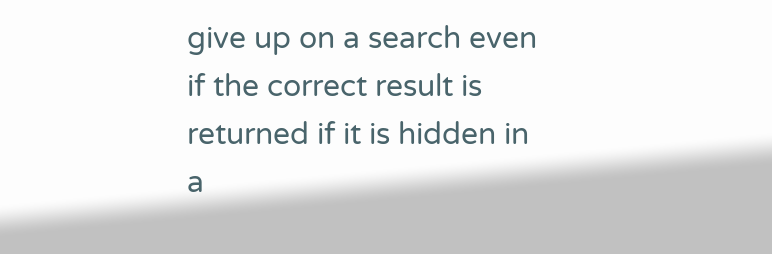give up on a search even if the correct result is returned if it is hidden in a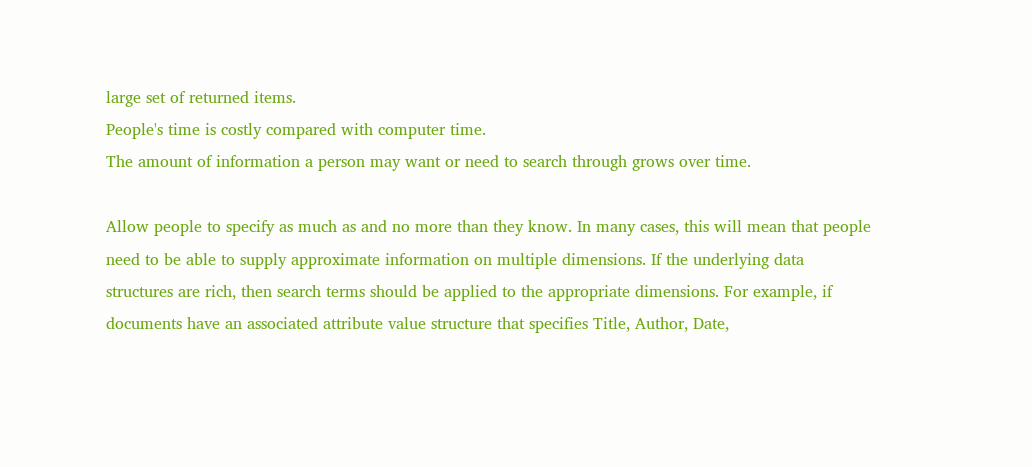large set of returned items.
People's time is costly compared with computer time.
The amount of information a person may want or need to search through grows over time.

Allow people to specify as much as and no more than they know. In many cases, this will mean that people need to be able to supply approximate information on multiple dimensions. If the underlying data structures are rich, then search terms should be applied to the appropriate dimensions. For example, if documents have an associated attribute value structure that specifies Title, Author, Date,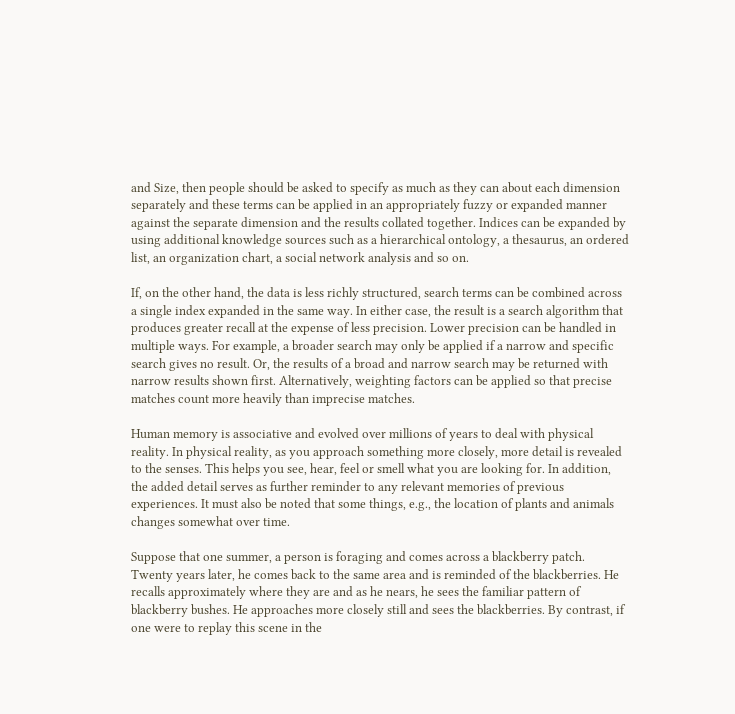and Size, then people should be asked to specify as much as they can about each dimension separately and these terms can be applied in an appropriately fuzzy or expanded manner against the separate dimension and the results collated together. Indices can be expanded by using additional knowledge sources such as a hierarchical ontology, a thesaurus, an ordered list, an organization chart, a social network analysis and so on.

If, on the other hand, the data is less richly structured, search terms can be combined across a single index expanded in the same way. In either case, the result is a search algorithm that produces greater recall at the expense of less precision. Lower precision can be handled in multiple ways. For example, a broader search may only be applied if a narrow and specific search gives no result. Or, the results of a broad and narrow search may be returned with narrow results shown first. Alternatively, weighting factors can be applied so that precise matches count more heavily than imprecise matches.

Human memory is associative and evolved over millions of years to deal with physical reality. In physical reality, as you approach something more closely, more detail is revealed to the senses. This helps you see, hear, feel or smell what you are looking for. In addition, the added detail serves as further reminder to any relevant memories of previous experiences. It must also be noted that some things, e.g., the location of plants and animals changes somewhat over time.

Suppose that one summer, a person is foraging and comes across a blackberry patch. Twenty years later, he comes back to the same area and is reminded of the blackberries. He recalls approximately where they are and as he nears, he sees the familiar pattern of blackberry bushes. He approaches more closely still and sees the blackberries. By contrast, if one were to replay this scene in the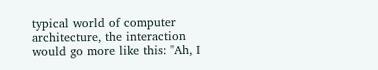typical world of computer architecture, the interaction would go more like this: "Ah, I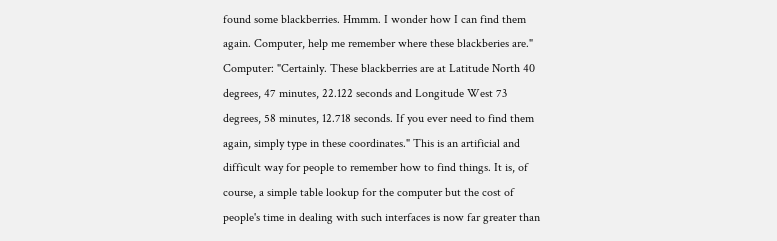found some blackberries. Hmmm. I wonder how I can find them again. Computer, help me remember where these blackberies are." Computer: "Certainly. These blackberries are at Latitude North 40 degrees, 47 minutes, 22.122 seconds and Longitude West 73 degrees, 58 minutes, 12.718 seconds. If you ever need to find them again, simply type in these coordinates." This is an artificial and difficult way for people to remember how to find things. It is, of course, a simple table lookup for the computer but the cost of people's time in dealing with such interfaces is now far greater than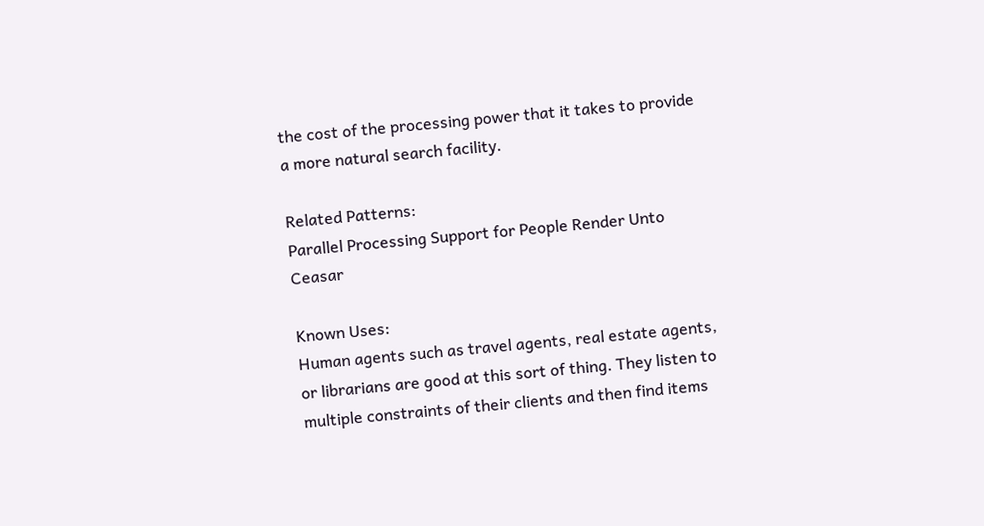the cost of the processing power that it takes to provide a more natural search facility.

Related Patterns:
Parallel Processing Support for People Render Unto Ceasar

Known Uses:
Human agents such as travel agents, real estate agents, or librarians are good at this sort of thing. They listen to multiple constraints of their clients and then find items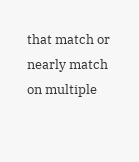that match or nearly match on multiple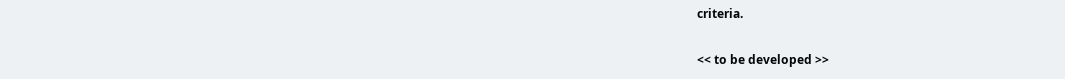criteria.

<< to be developed >>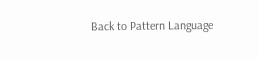Back to Pattern Language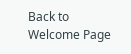Back to Welcome Page